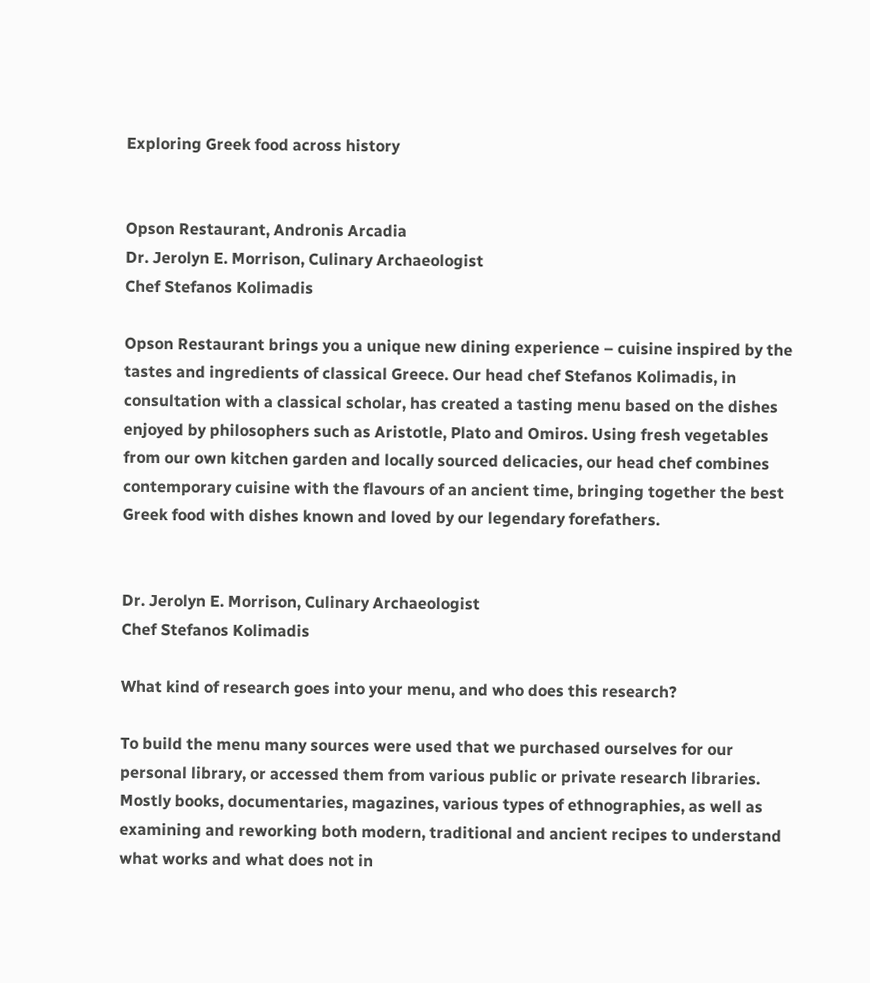Exploring Greek food across history


Opson Restaurant, Andronis Arcadia
Dr. Jerolyn E. Morrison, Culinary Archaeologist
Chef Stefanos Kolimadis

Opson Restaurant brings you a unique new dining experience – cuisine inspired by the tastes and ingredients of classical Greece. Our head chef Stefanos Kolimadis, in consultation with a classical scholar, has created a tasting menu based on the dishes enjoyed by philosophers such as Aristotle, Plato and Omiros. Using fresh vegetables from our own kitchen garden and locally sourced delicacies, our head chef combines contemporary cuisine with the flavours of an ancient time, bringing together the best Greek food with dishes known and loved by our legendary forefathers.


Dr. Jerolyn E. Morrison, Culinary Archaeologist
Chef Stefanos Kolimadis

What kind of research goes into your menu, and who does this research?

To build the menu many sources were used that we purchased ourselves for our personal library, or accessed them from various public or private research libraries. Mostly books, documentaries, magazines, various types of ethnographies, as well as examining and reworking both modern, traditional and ancient recipes to understand what works and what does not in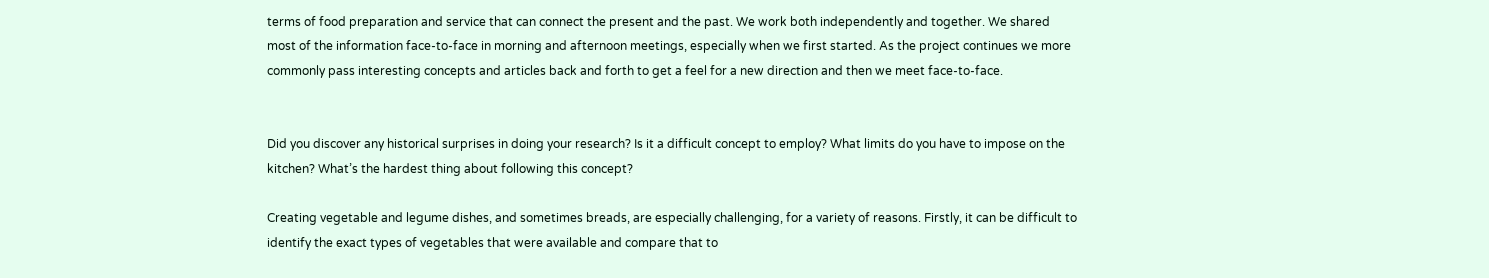terms of food preparation and service that can connect the present and the past. We work both independently and together. We shared most of the information face-to-face in morning and afternoon meetings, especially when we first started. As the project continues we more commonly pass interesting concepts and articles back and forth to get a feel for a new direction and then we meet face-to-face.


Did you discover any historical surprises in doing your research? Is it a difficult concept to employ? What limits do you have to impose on the kitchen? What’s the hardest thing about following this concept?

Creating vegetable and legume dishes, and sometimes breads, are especially challenging, for a variety of reasons. Firstly, it can be difficult to identify the exact types of vegetables that were available and compare that to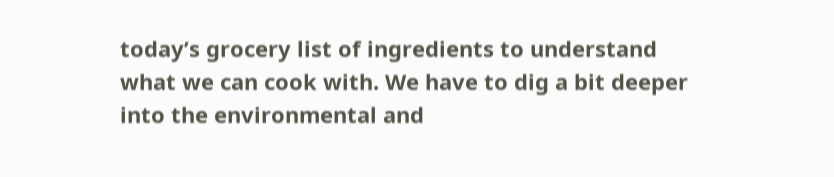today’s grocery list of ingredients to understand what we can cook with. We have to dig a bit deeper into the environmental and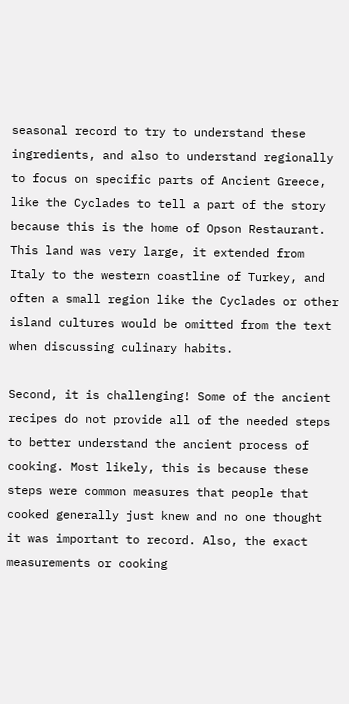seasonal record to try to understand these ingredients, and also to understand regionally to focus on specific parts of Ancient Greece, like the Cyclades to tell a part of the story because this is the home of Opson Restaurant. This land was very large, it extended from Italy to the western coastline of Turkey, and often a small region like the Cyclades or other island cultures would be omitted from the text when discussing culinary habits.

Second, it is challenging! Some of the ancient recipes do not provide all of the needed steps to better understand the ancient process of cooking. Most likely, this is because these steps were common measures that people that cooked generally just knew and no one thought it was important to record. Also, the exact measurements or cooking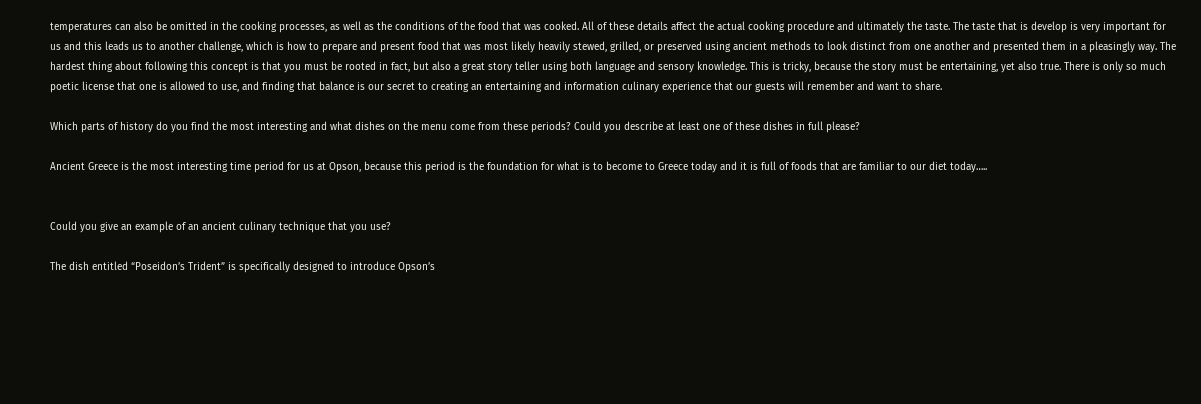temperatures can also be omitted in the cooking processes, as well as the conditions of the food that was cooked. All of these details affect the actual cooking procedure and ultimately the taste. The taste that is develop is very important for us and this leads us to another challenge, which is how to prepare and present food that was most likely heavily stewed, grilled, or preserved using ancient methods to look distinct from one another and presented them in a pleasingly way. The hardest thing about following this concept is that you must be rooted in fact, but also a great story teller using both language and sensory knowledge. This is tricky, because the story must be entertaining, yet also true. There is only so much poetic license that one is allowed to use, and finding that balance is our secret to creating an entertaining and information culinary experience that our guests will remember and want to share.

Which parts of history do you find the most interesting and what dishes on the menu come from these periods? Could you describe at least one of these dishes in full please?

Ancient Greece is the most interesting time period for us at Opson, because this period is the foundation for what is to become to Greece today and it is full of foods that are familiar to our diet today…..


Could you give an example of an ancient culinary technique that you use?

The dish entitled “Poseidon’s Trident” is specifically designed to introduce Opson’s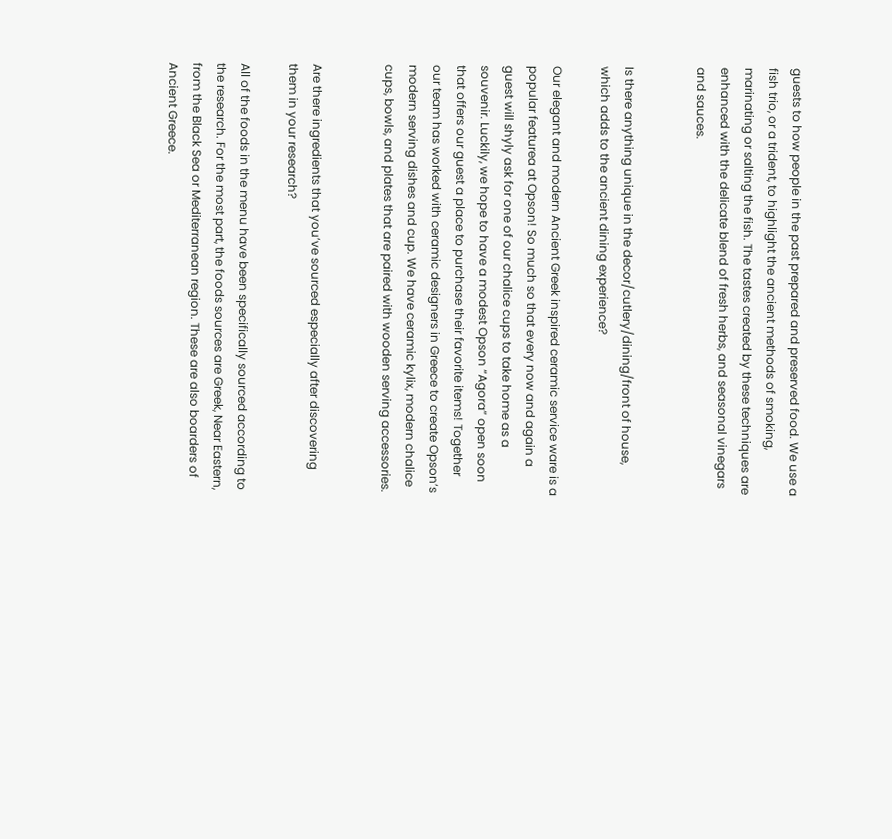guests to how people in the past prepared and preserved food. We use a fish trio, or a trident, to highlight the ancient methods of smoking, marinating or salting the fish. The tastes created by these techniques are enhanced with the delicate blend of fresh herbs, and seasonal vinegars and sauces.


Is there anything unique in the decor/cutlery/dining/front of house, which adds to the ancient dining experience?

Our elegant and modern Ancient Greek inspired ceramic service ware is a popular featurea at Opson! So much so that every now and again a guest will shyly ask for one of our chalice cups to take home as a souvenir. Luckily, we hope to have a modest Opson “Agora” open soon that offers our guest a place to purchase their favorite items! Together our team has worked with ceramic designers in Greece to create Opson’s modern serving dishes and cup. We have ceramic kylix, modern chalice cups, bowls, and plates that are paired with wooden serving accessories.


Are there ingredients that you’ve sourced especially after discovering them in your research?

All of the foods in the menu have been specifically sourced according to the research. For the most part, the foods sources are Greek, Near Eastern, from the Black Sea or Mediterranean region. These are also boarders of Ancient Greece.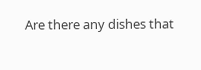Are there any dishes that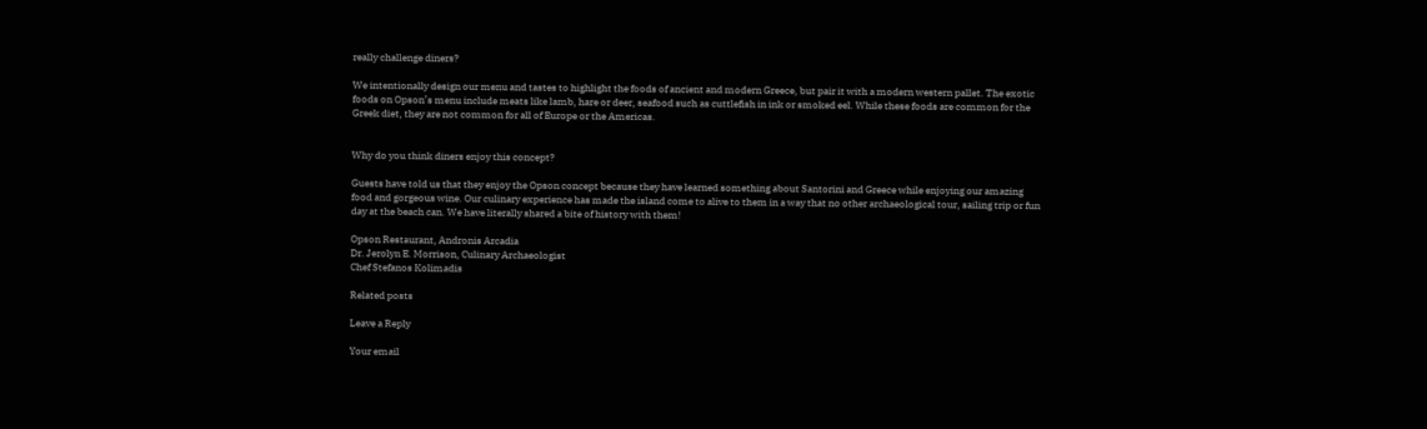really challenge diners?

We intentionally design our menu and tastes to highlight the foods of ancient and modern Greece, but pair it with a modern western pallet. The exotic foods on Opson’s menu include meats like lamb, hare or deer, seafood such as cuttlefish in ink or smoked eel. While these foods are common for the Greek diet, they are not common for all of Europe or the Americas.


Why do you think diners enjoy this concept?

Guests have told us that they enjoy the Opson concept because they have learned something about Santorini and Greece while enjoying our amazing food and gorgeous wine. Our culinary experience has made the island come to alive to them in a way that no other archaeological tour, sailing trip or fun day at the beach can. We have literally shared a bite of history with them!

Opson Restaurant, Andronis Arcadia
Dr. Jerolyn E. Morrison, Culinary Archaeologist
Chef Stefanos Kolimadis

Related posts

Leave a Reply

Your email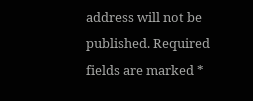address will not be published. Required fields are marked *